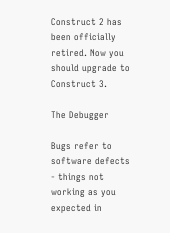Construct 2 has been officially retired. Now you should upgrade to Construct 3.

The Debugger

Bugs refer to software defects - things not working as you expected in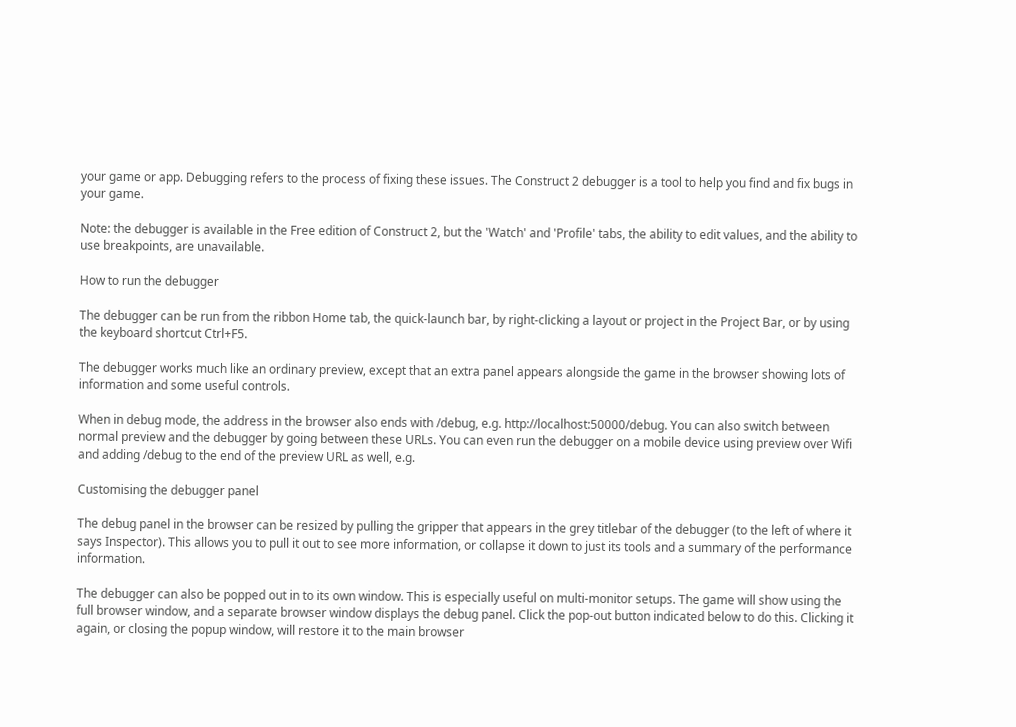your game or app. Debugging refers to the process of fixing these issues. The Construct 2 debugger is a tool to help you find and fix bugs in your game.

Note: the debugger is available in the Free edition of Construct 2, but the 'Watch' and 'Profile' tabs, the ability to edit values, and the ability to use breakpoints, are unavailable.

How to run the debugger

The debugger can be run from the ribbon Home tab, the quick-launch bar, by right-clicking a layout or project in the Project Bar, or by using the keyboard shortcut Ctrl+F5.

The debugger works much like an ordinary preview, except that an extra panel appears alongside the game in the browser showing lots of information and some useful controls.

When in debug mode, the address in the browser also ends with /debug, e.g. http://localhost:50000/debug. You can also switch between normal preview and the debugger by going between these URLs. You can even run the debugger on a mobile device using preview over Wifi and adding /debug to the end of the preview URL as well, e.g.

Customising the debugger panel

The debug panel in the browser can be resized by pulling the gripper that appears in the grey titlebar of the debugger (to the left of where it says Inspector). This allows you to pull it out to see more information, or collapse it down to just its tools and a summary of the performance information.

The debugger can also be popped out in to its own window. This is especially useful on multi-monitor setups. The game will show using the full browser window, and a separate browser window displays the debug panel. Click the pop-out button indicated below to do this. Clicking it again, or closing the popup window, will restore it to the main browser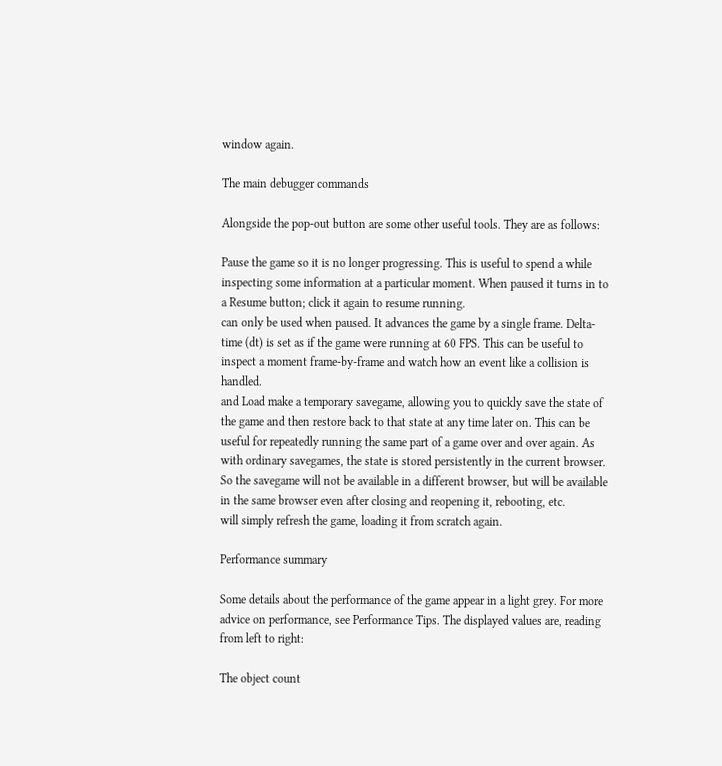window again.

The main debugger commands

Alongside the pop-out button are some other useful tools. They are as follows:

Pause the game so it is no longer progressing. This is useful to spend a while inspecting some information at a particular moment. When paused it turns in to a Resume button; click it again to resume running.
can only be used when paused. It advances the game by a single frame. Delta-time (dt) is set as if the game were running at 60 FPS. This can be useful to inspect a moment frame-by-frame and watch how an event like a collision is handled.
and Load make a temporary savegame, allowing you to quickly save the state of the game and then restore back to that state at any time later on. This can be useful for repeatedly running the same part of a game over and over again. As with ordinary savegames, the state is stored persistently in the current browser. So the savegame will not be available in a different browser, but will be available in the same browser even after closing and reopening it, rebooting, etc.
will simply refresh the game, loading it from scratch again.

Performance summary

Some details about the performance of the game appear in a light grey. For more advice on performance, see Performance Tips. The displayed values are, reading from left to right:

The object count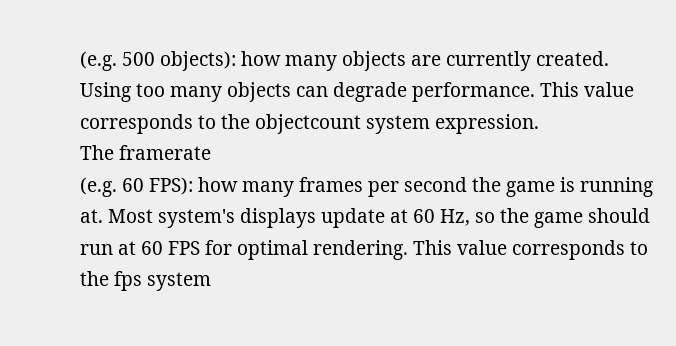(e.g. 500 objects): how many objects are currently created. Using too many objects can degrade performance. This value corresponds to the objectcount system expression.
The framerate
(e.g. 60 FPS): how many frames per second the game is running at. Most system's displays update at 60 Hz, so the game should run at 60 FPS for optimal rendering. This value corresponds to the fps system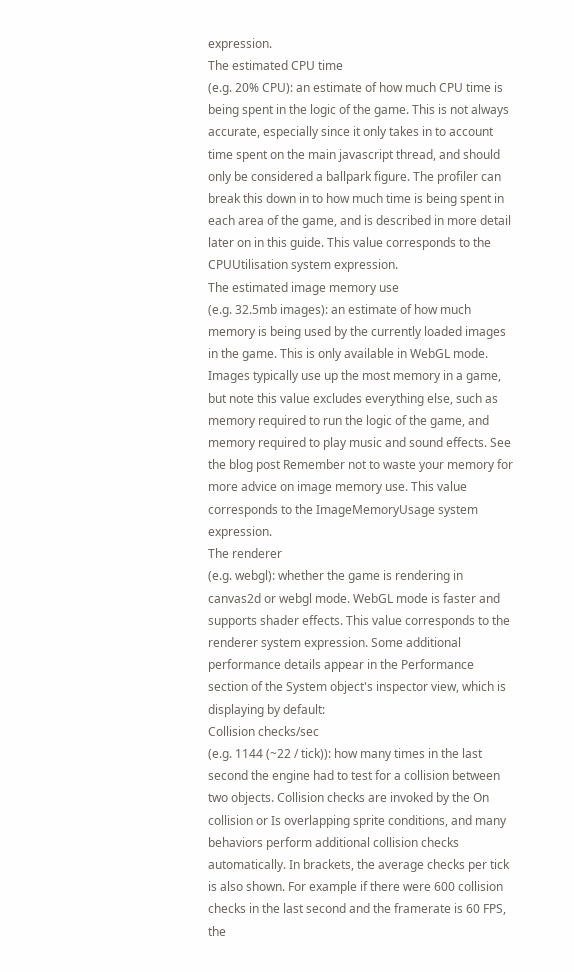expression.
The estimated CPU time
(e.g. 20% CPU): an estimate of how much CPU time is being spent in the logic of the game. This is not always accurate, especially since it only takes in to account time spent on the main javascript thread, and should only be considered a ballpark figure. The profiler can break this down in to how much time is being spent in each area of the game, and is described in more detail later on in this guide. This value corresponds to the CPUUtilisation system expression.
The estimated image memory use
(e.g. 32.5mb images): an estimate of how much memory is being used by the currently loaded images in the game. This is only available in WebGL mode. Images typically use up the most memory in a game, but note this value excludes everything else, such as memory required to run the logic of the game, and memory required to play music and sound effects. See the blog post Remember not to waste your memory for more advice on image memory use. This value corresponds to the ImageMemoryUsage system expression.
The renderer
(e.g. webgl): whether the game is rendering in canvas2d or webgl mode. WebGL mode is faster and supports shader effects. This value corresponds to the renderer system expression. Some additional performance details appear in the Performance section of the System object's inspector view, which is displaying by default:
Collision checks/sec
(e.g. 1144 (~22 / tick)): how many times in the last second the engine had to test for a collision between two objects. Collision checks are invoked by the On collision or Is overlapping sprite conditions, and many behaviors perform additional collision checks automatically. In brackets, the average checks per tick is also shown. For example if there were 600 collision checks in the last second and the framerate is 60 FPS, the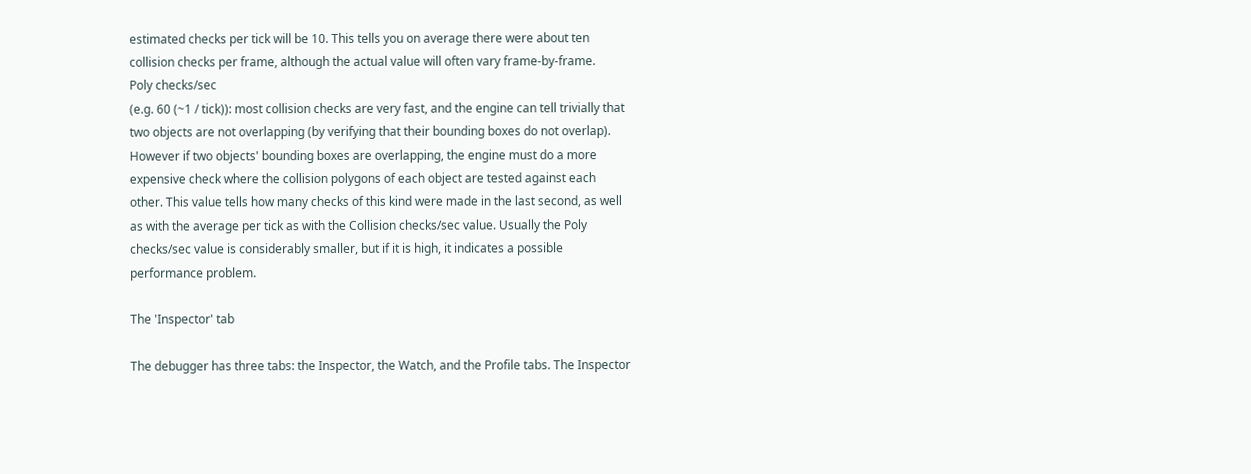estimated checks per tick will be 10. This tells you on average there were about ten collision checks per frame, although the actual value will often vary frame-by-frame.
Poly checks/sec
(e.g. 60 (~1 / tick)): most collision checks are very fast, and the engine can tell trivially that two objects are not overlapping (by verifying that their bounding boxes do not overlap). However if two objects' bounding boxes are overlapping, the engine must do a more expensive check where the collision polygons of each object are tested against each other. This value tells how many checks of this kind were made in the last second, as well as with the average per tick as with the Collision checks/sec value. Usually the Poly checks/sec value is considerably smaller, but if it is high, it indicates a possible performance problem.

The 'Inspector' tab

The debugger has three tabs: the Inspector, the Watch, and the Profile tabs. The Inspector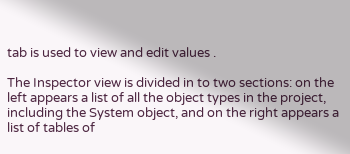tab is used to view and edit values .

The Inspector view is divided in to two sections: on the left appears a list of all the object types in the project, including the System object, and on the right appears a list of tables of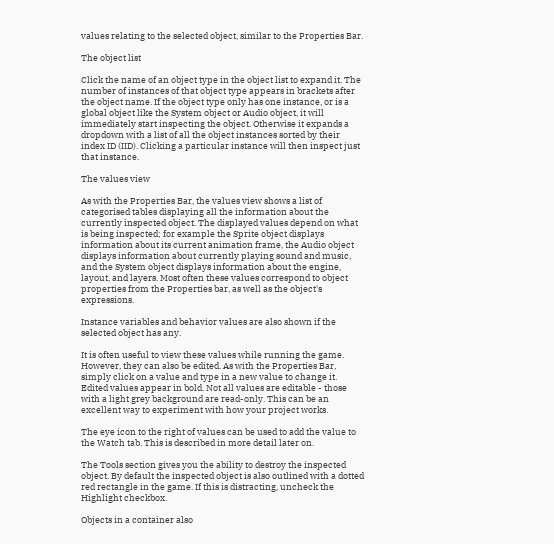values relating to the selected object, similar to the Properties Bar.

The object list

Click the name of an object type in the object list to expand it. The number of instances of that object type appears in brackets after the object name. If the object type only has one instance, or is a global object like the System object or Audio object, it will immediately start inspecting the object. Otherwise it expands a dropdown with a list of all the object instances sorted by their index ID (IID). Clicking a particular instance will then inspect just that instance.

The values view

As with the Properties Bar, the values view shows a list of categorised tables displaying all the information about the currently inspected object. The displayed values depend on what is being inspected; for example the Sprite object displays information about its current animation frame, the Audio object displays information about currently playing sound and music, and the System object displays information about the engine, layout, and layers. Most often these values correspond to object properties from the Properties bar, as well as the object's expressions.

Instance variables and behavior values are also shown if the selected object has any.

It is often useful to view these values while running the game. However, they can also be edited. As with the Properties Bar, simply click on a value and type in a new value to change it. Edited values appear in bold. Not all values are editable - those with a light grey background are read-only. This can be an excellent way to experiment with how your project works.

The eye icon to the right of values can be used to add the value to the Watch tab. This is described in more detail later on.

The Tools section gives you the ability to destroy the inspected object. By default the inspected object is also outlined with a dotted red rectangle in the game. If this is distracting, uncheck the Highlight checkbox.

Objects in a container also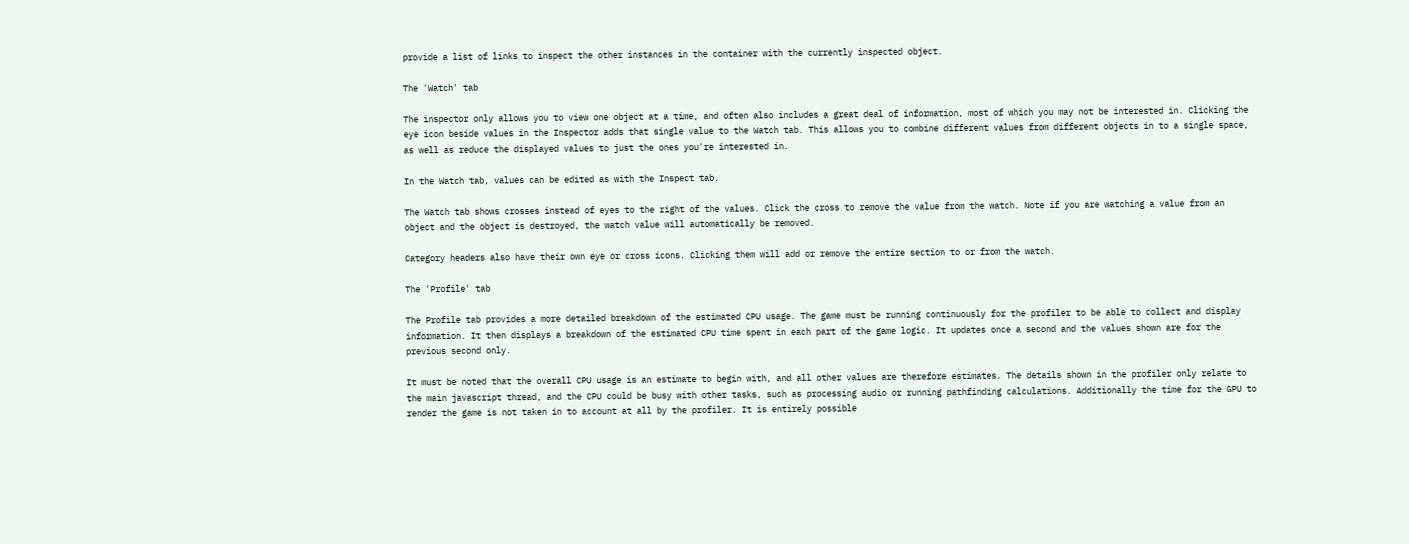provide a list of links to inspect the other instances in the container with the currently inspected object.

The 'Watch' tab

The inspector only allows you to view one object at a time, and often also includes a great deal of information, most of which you may not be interested in. Clicking the eye icon beside values in the Inspector adds that single value to the Watch tab. This allows you to combine different values from different objects in to a single space, as well as reduce the displayed values to just the ones you're interested in.

In the Watch tab, values can be edited as with the Inspect tab.

The Watch tab shows crosses instead of eyes to the right of the values. Click the cross to remove the value from the watch. Note if you are watching a value from an object and the object is destroyed, the watch value will automatically be removed.

Category headers also have their own eye or cross icons. Clicking them will add or remove the entire section to or from the watch.

The 'Profile' tab

The Profile tab provides a more detailed breakdown of the estimated CPU usage. The game must be running continuously for the profiler to be able to collect and display information. It then displays a breakdown of the estimated CPU time spent in each part of the game logic. It updates once a second and the values shown are for the previous second only.

It must be noted that the overall CPU usage is an estimate to begin with, and all other values are therefore estimates. The details shown in the profiler only relate to the main javascript thread, and the CPU could be busy with other tasks, such as processing audio or running pathfinding calculations. Additionally the time for the GPU to render the game is not taken in to account at all by the profiler. It is entirely possible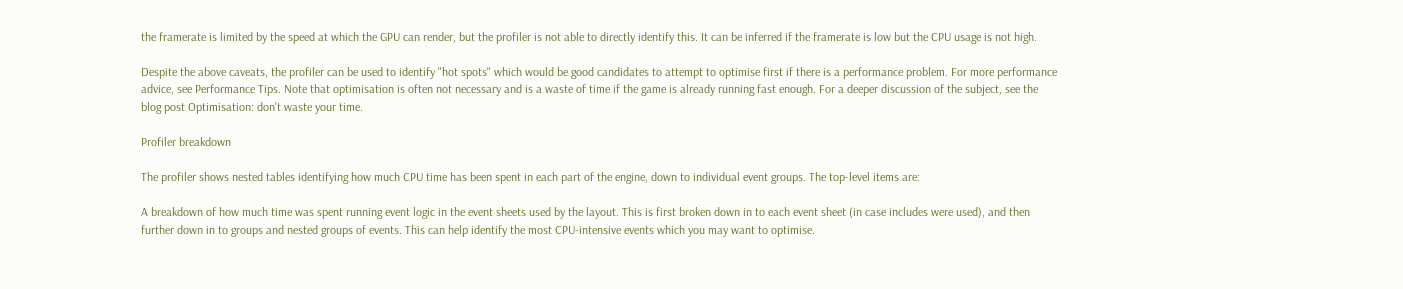the framerate is limited by the speed at which the GPU can render, but the profiler is not able to directly identify this. It can be inferred if the framerate is low but the CPU usage is not high.

Despite the above caveats, the profiler can be used to identify "hot spots" which would be good candidates to attempt to optimise first if there is a performance problem. For more performance advice, see Performance Tips. Note that optimisation is often not necessary and is a waste of time if the game is already running fast enough. For a deeper discussion of the subject, see the blog post Optimisation: don't waste your time.

Profiler breakdown

The profiler shows nested tables identifying how much CPU time has been spent in each part of the engine, down to individual event groups. The top-level items are:

A breakdown of how much time was spent running event logic in the event sheets used by the layout. This is first broken down in to each event sheet (in case includes were used), and then further down in to groups and nested groups of events. This can help identify the most CPU-intensive events which you may want to optimise.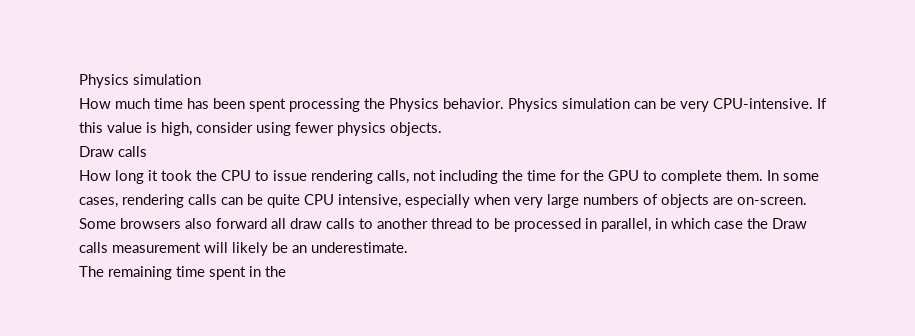Physics simulation
How much time has been spent processing the Physics behavior. Physics simulation can be very CPU-intensive. If this value is high, consider using fewer physics objects.
Draw calls
How long it took the CPU to issue rendering calls, not including the time for the GPU to complete them. In some cases, rendering calls can be quite CPU intensive, especially when very large numbers of objects are on-screen. Some browsers also forward all draw calls to another thread to be processed in parallel, in which case the Draw calls measurement will likely be an underestimate.
The remaining time spent in the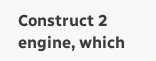Construct 2 engine, which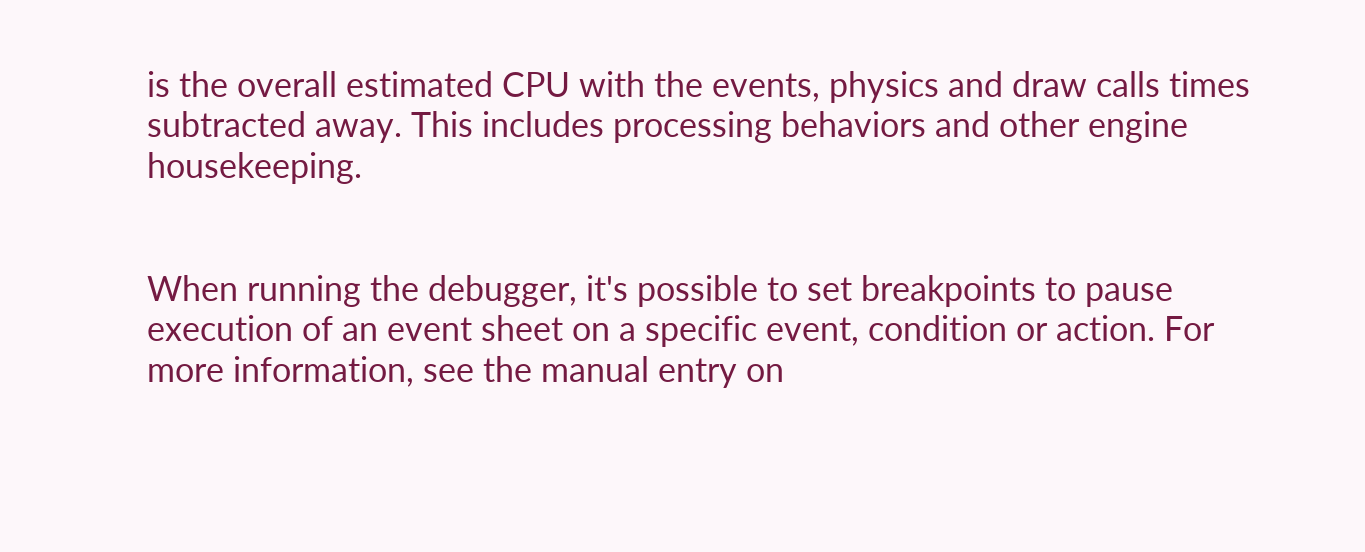is the overall estimated CPU with the events, physics and draw calls times subtracted away. This includes processing behaviors and other engine housekeeping.


When running the debugger, it's possible to set breakpoints to pause execution of an event sheet on a specific event, condition or action. For more information, see the manual entry on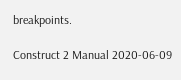breakpoints.

Construct 2 Manual 2020-06-09